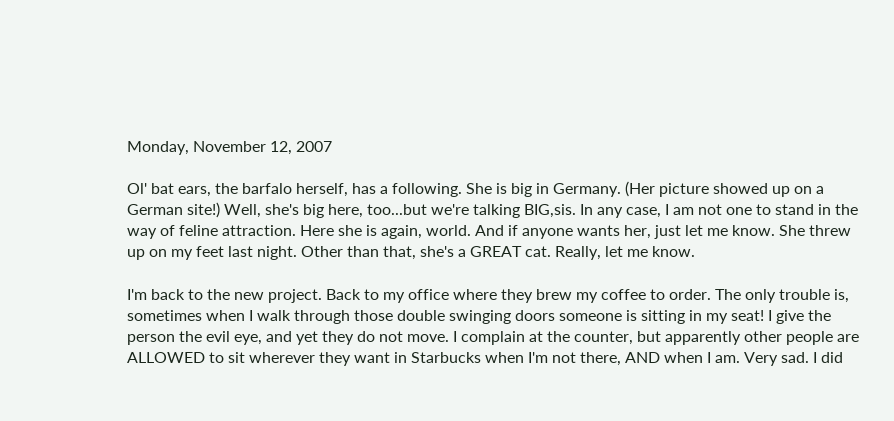Monday, November 12, 2007

Ol' bat ears, the barfalo herself, has a following. She is big in Germany. (Her picture showed up on a German site!) Well, she's big here, too...but we're talking BIG,sis. In any case, I am not one to stand in the way of feline attraction. Here she is again, world. And if anyone wants her, just let me know. She threw up on my feet last night. Other than that, she's a GREAT cat. Really, let me know.

I'm back to the new project. Back to my office where they brew my coffee to order. The only trouble is, sometimes when I walk through those double swinging doors someone is sitting in my seat! I give the person the evil eye, and yet they do not move. I complain at the counter, but apparently other people are ALLOWED to sit wherever they want in Starbucks when I'm not there, AND when I am. Very sad. I did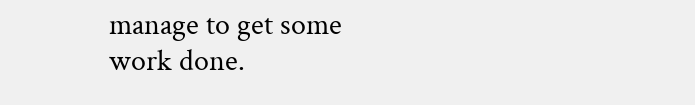manage to get some work done.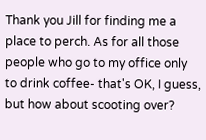Thank you Jill for finding me a place to perch. As for all those people who go to my office only to drink coffee- that's OK, I guess, but how about scooting over?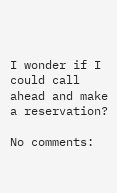I wonder if I could call ahead and make a reservation?

No comments: